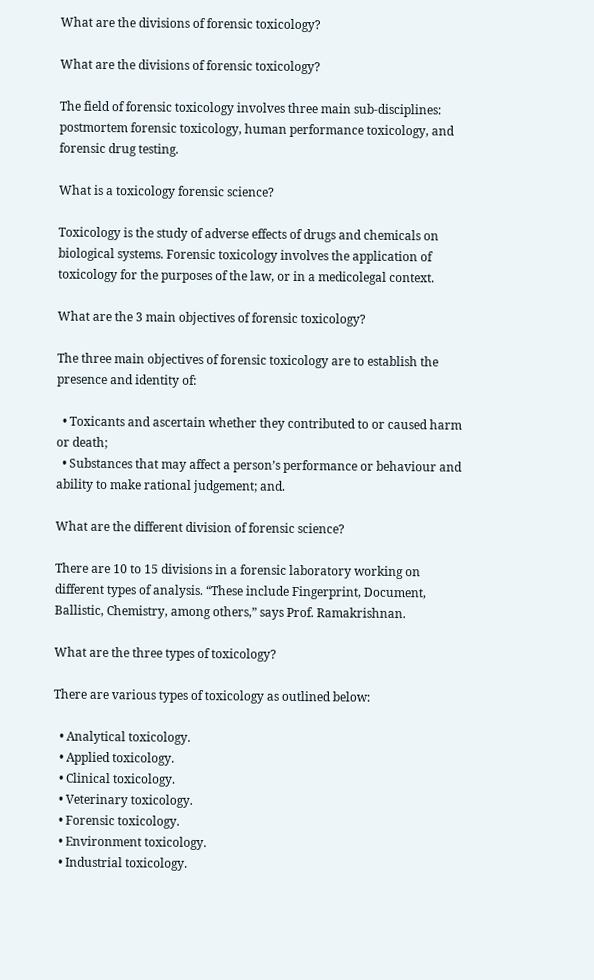What are the divisions of forensic toxicology?

What are the divisions of forensic toxicology?

The field of forensic toxicology involves three main sub-disciplines: postmortem forensic toxicology, human performance toxicology, and forensic drug testing.

What is a toxicology forensic science?

Toxicology is the study of adverse effects of drugs and chemicals on biological systems. Forensic toxicology involves the application of toxicology for the purposes of the law, or in a medicolegal context.

What are the 3 main objectives of forensic toxicology?

The three main objectives of forensic toxicology are to establish the presence and identity of:

  • Toxicants and ascertain whether they contributed to or caused harm or death;
  • Substances that may affect a person’s performance or behaviour and ability to make rational judgement; and.

What are the different division of forensic science?

There are 10 to 15 divisions in a forensic laboratory working on different types of analysis. “These include Fingerprint, Document, Ballistic, Chemistry, among others,” says Prof. Ramakrishnan.

What are the three types of toxicology?

There are various types of toxicology as outlined below:

  • Analytical toxicology.
  • Applied toxicology.
  • Clinical toxicology.
  • Veterinary toxicology.
  • Forensic toxicology.
  • Environment toxicology.
  • Industrial toxicology.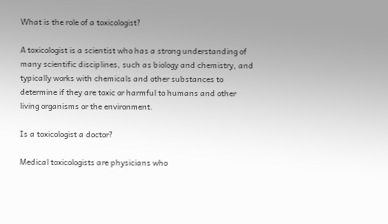What is the role of a toxicologist?

A toxicologist is a scientist who has a strong understanding of many scientific disciplines, such as biology and chemistry, and typically works with chemicals and other substances to determine if they are toxic or harmful to humans and other living organisms or the environment.

Is a toxicologist a doctor?

Medical toxicologists are physicians who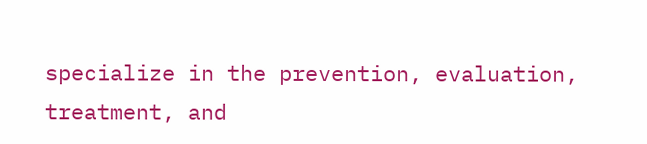specialize in the prevention, evaluation, treatment, and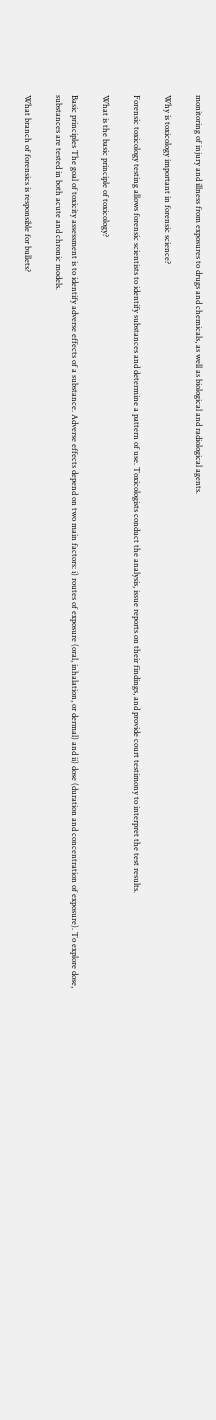monitoring of injury and illness from exposures to drugs and chemicals, as well as biological and radiological agents.

Why is toxicology important in forensic science?

Forensic toxicology testing allows forensic scientists to identify substances and determine a pattern of use. Toxicologists conduct the analysis, issue reports on their findings, and provide court testimony to interpret the test results.

What is the basic principle of toxicology?

Basic principles The goal of toxicity assessment is to identify adverse effects of a substance. Adverse effects depend on two main factors: i) routes of exposure (oral, inhalation, or dermal) and ii) dose (duration and concentration of exposure). To explore dose, substances are tested in both acute and chronic models.

What branch of forensics is responsible for bullets?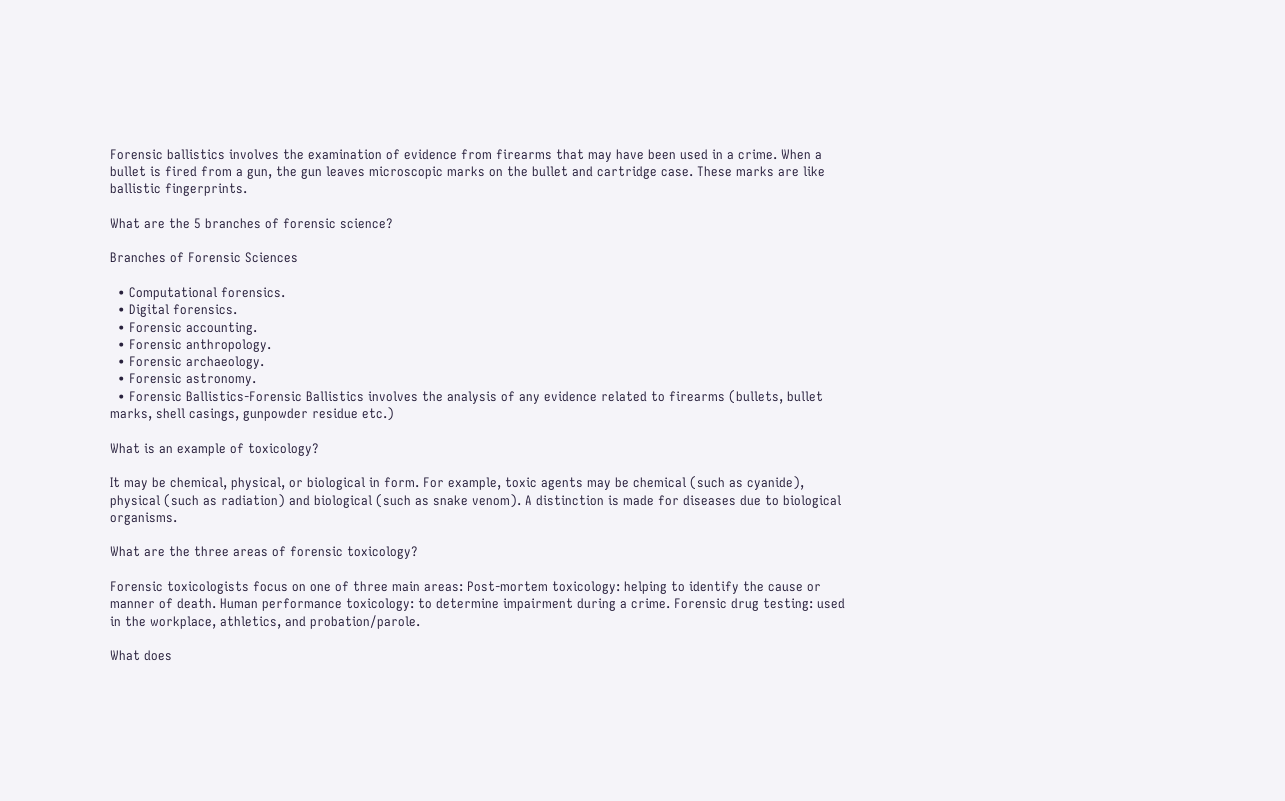Forensic ballistics involves the examination of evidence from firearms that may have been used in a crime. When a bullet is fired from a gun, the gun leaves microscopic marks on the bullet and cartridge case. These marks are like ballistic fingerprints.

What are the 5 branches of forensic science?

Branches of Forensic Sciences

  • Computational forensics.
  • Digital forensics.
  • Forensic accounting.
  • Forensic anthropology.
  • Forensic archaeology.
  • Forensic astronomy.
  • Forensic Ballistics-Forensic Ballistics involves the analysis of any evidence related to firearms (bullets, bullet marks, shell casings, gunpowder residue etc.)

What is an example of toxicology?

It may be chemical, physical, or biological in form. For example, toxic agents may be chemical (such as cyanide), physical (such as radiation) and biological (such as snake venom). A distinction is made for diseases due to biological organisms.

What are the three areas of forensic toxicology?

Forensic toxicologists focus on one of three main areas: Post-mortem toxicology: helping to identify the cause or manner of death. Human performance toxicology: to determine impairment during a crime. Forensic drug testing: used in the workplace, athletics, and probation/parole.

What does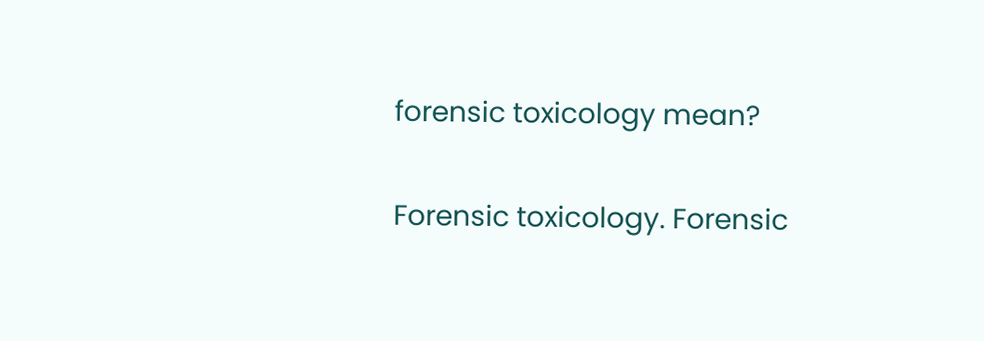forensic toxicology mean?

Forensic toxicology. Forensic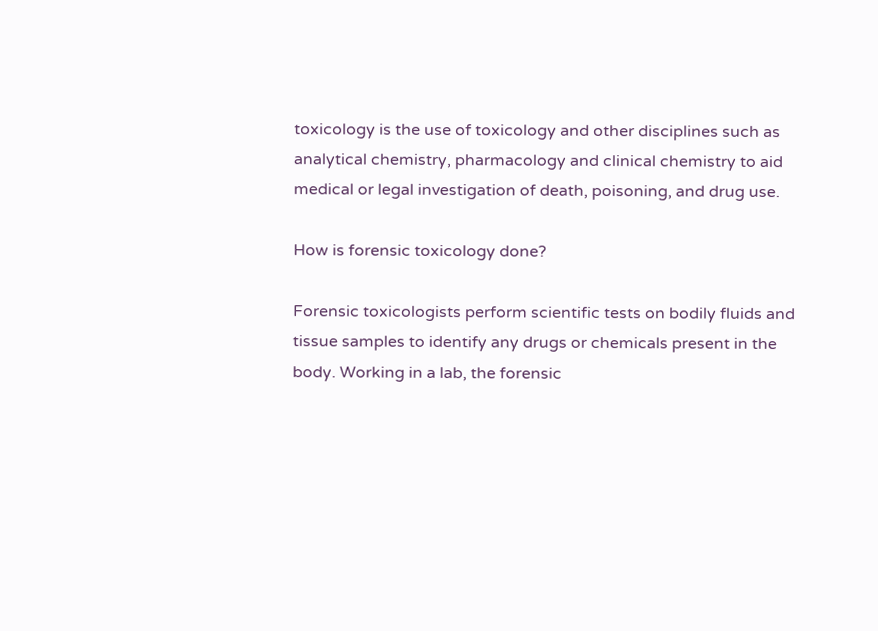toxicology is the use of toxicology and other disciplines such as analytical chemistry, pharmacology and clinical chemistry to aid medical or legal investigation of death, poisoning, and drug use.

How is forensic toxicology done?

Forensic toxicologists perform scientific tests on bodily fluids and tissue samples to identify any drugs or chemicals present in the body. Working in a lab, the forensic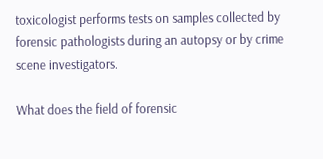toxicologist performs tests on samples collected by forensic pathologists during an autopsy or by crime scene investigators.

What does the field of forensic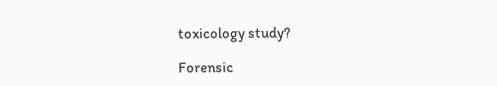toxicology study?

Forensic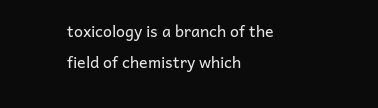toxicology is a branch of the field of chemistry which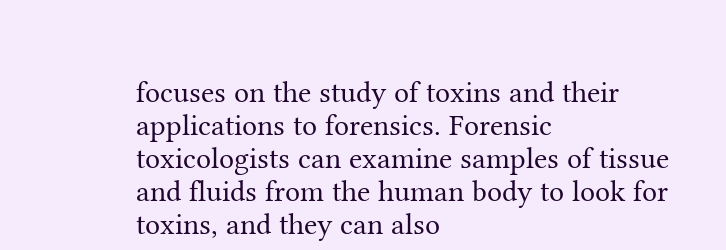focuses on the study of toxins and their applications to forensics. Forensic toxicologists can examine samples of tissue and fluids from the human body to look for toxins, and they can also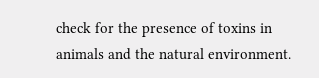check for the presence of toxins in animals and the natural environment.